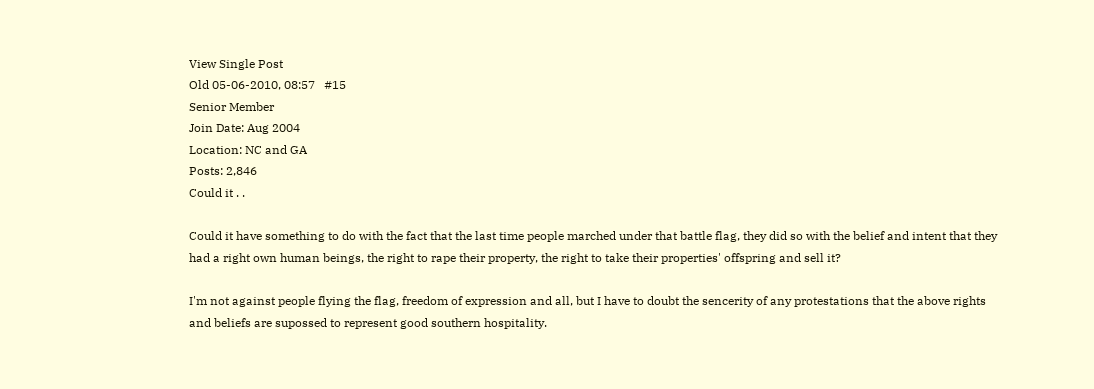View Single Post
Old 05-06-2010, 08:57   #15
Senior Member
Join Date: Aug 2004
Location: NC and GA
Posts: 2,846
Could it . .

Could it have something to do with the fact that the last time people marched under that battle flag, they did so with the belief and intent that they had a right own human beings, the right to rape their property, the right to take their properties' offspring and sell it?

I'm not against people flying the flag, freedom of expression and all, but I have to doubt the sencerity of any protestations that the above rights and beliefs are supossed to represent good southern hospitality.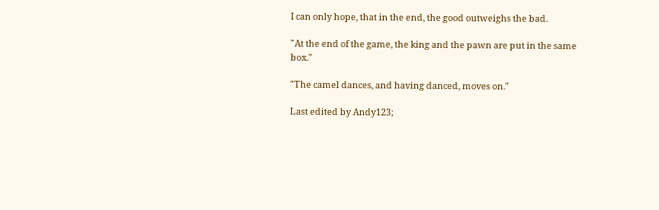I can only hope, that in the end, the good outweighs the bad.

"At the end of the game, the king and the pawn are put in the same box."

"The camel dances, and having danced, moves on."

Last edited by Andy123;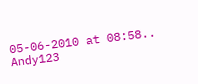05-06-2010 at 08:58..
Andy123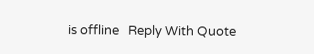is offline   Reply With Quote